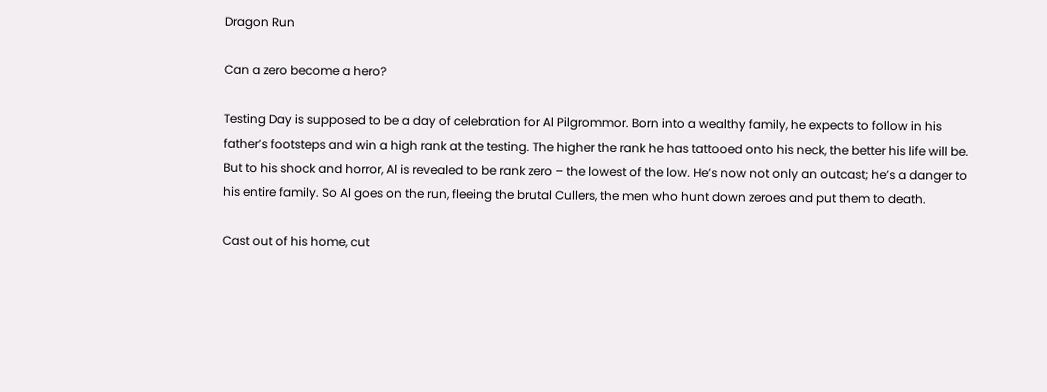Dragon Run

Can a zero become a hero?

Testing Day is supposed to be a day of celebration for Al Pilgrommor. Born into a wealthy family, he expects to follow in his father’s footsteps and win a high rank at the testing. The higher the rank he has tattooed onto his neck, the better his life will be. But to his shock and horror, Al is revealed to be rank zero – the lowest of the low. He’s now not only an outcast; he’s a danger to his entire family. So Al goes on the run, fleeing the brutal Cullers, the men who hunt down zeroes and put them to death.

Cast out of his home, cut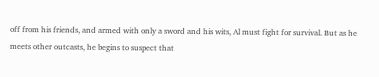off from his friends, and armed with only a sword and his wits, Al must fight for survival. But as he meets other outcasts, he begins to suspect that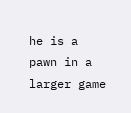he is a pawn in a larger game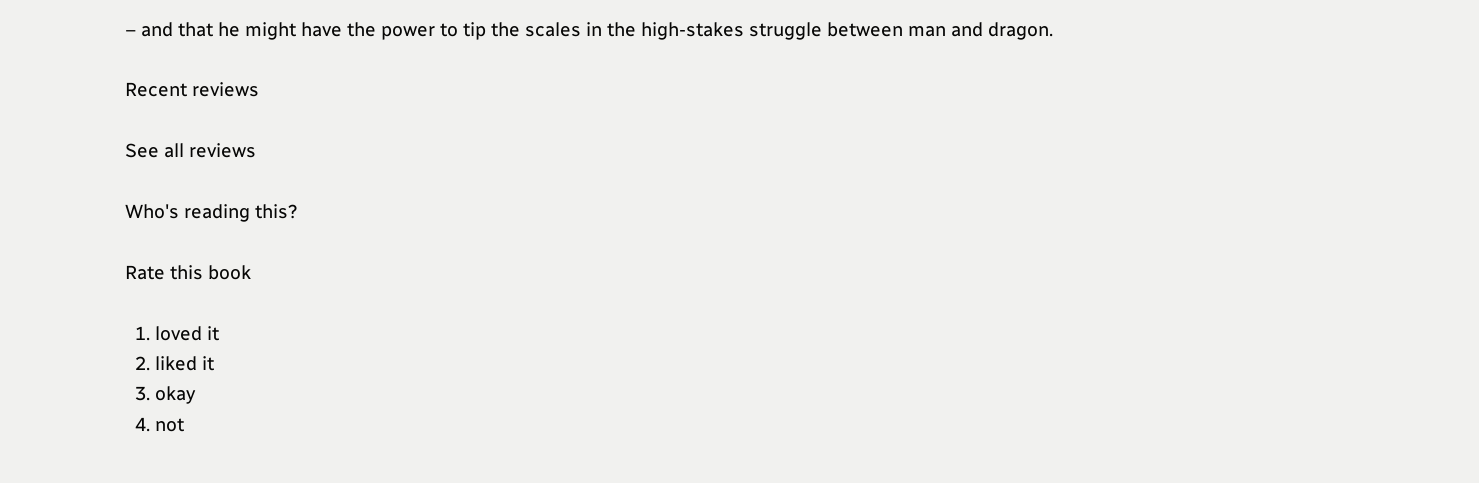– and that he might have the power to tip the scales in the high-stakes struggle between man and dragon.

Recent reviews

See all reviews

Who's reading this?

Rate this book

  1. loved it
  2. liked it
  3. okay
  4. not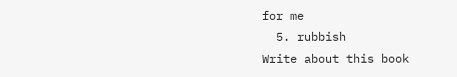for me
  5. rubbish
Write about this book